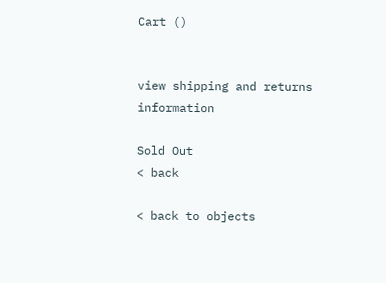Cart ()


view shipping and returns information

Sold Out
< back

< back to objects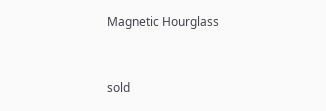Magnetic Hourglass


sold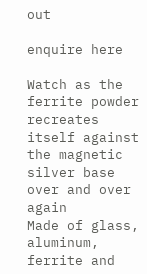out

enquire here

Watch as the ferrite powder recreates itself against the magnetic silver base over and over again
Made of glass, aluminum, ferrite and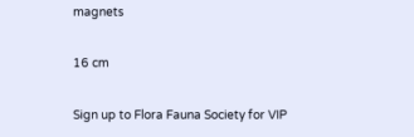magnets

16 cm

Sign up to Flora Fauna Society for VIP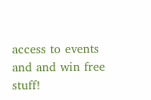access to events and and win free stuff!